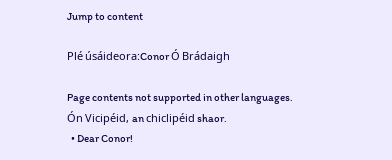Jump to content

Plé úsáideora:Conor Ó Brádaigh

Page contents not supported in other languages.
Ón Vicipéid, an chiclipéid shaor.
  • Dear Conor!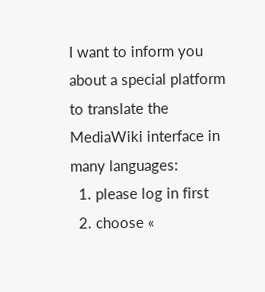I want to inform you about a special platform to translate the MediaWiki interface in many languages:
  1. please log in first
  2. choose «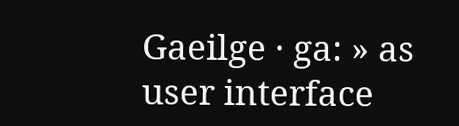Gaeilge · ga: » as user interface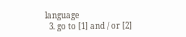language
  3. go to [1] and / or [2]